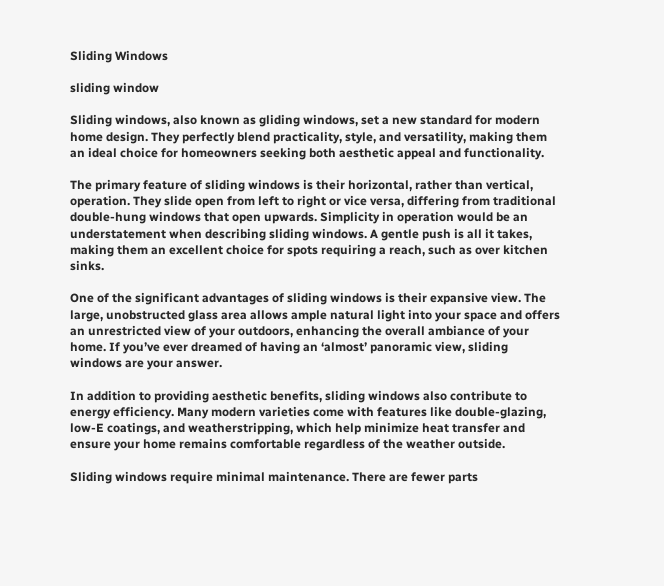Sliding Windows

sliding window

Sliding windows, also known as gliding windows, set a new standard for modern home design. They perfectly blend practicality, style, and versatility, making them an ideal choice for homeowners seeking both aesthetic appeal and functionality.

The primary feature of sliding windows is their horizontal, rather than vertical, operation. They slide open from left to right or vice versa, differing from traditional double-hung windows that open upwards. Simplicity in operation would be an understatement when describing sliding windows. A gentle push is all it takes, making them an excellent choice for spots requiring a reach, such as over kitchen sinks.

One of the significant advantages of sliding windows is their expansive view. The large, unobstructed glass area allows ample natural light into your space and offers an unrestricted view of your outdoors, enhancing the overall ambiance of your home. If you’ve ever dreamed of having an ‘almost’ panoramic view, sliding windows are your answer.

In addition to providing aesthetic benefits, sliding windows also contribute to energy efficiency. Many modern varieties come with features like double-glazing, low-E coatings, and weatherstripping, which help minimize heat transfer and ensure your home remains comfortable regardless of the weather outside.

Sliding windows require minimal maintenance. There are fewer parts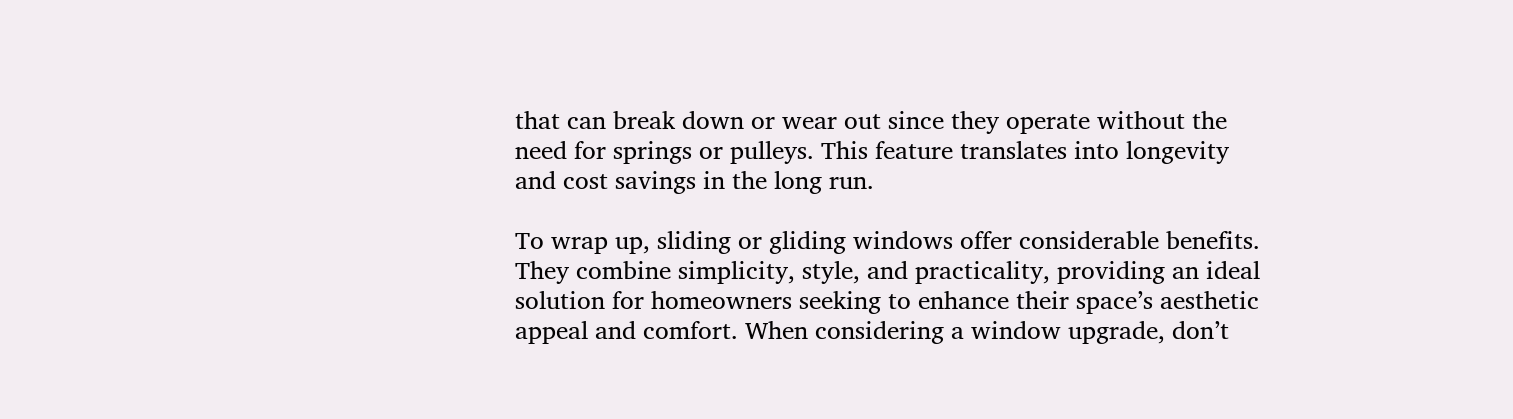that can break down or wear out since they operate without the need for springs or pulleys. This feature translates into longevity and cost savings in the long run.

To wrap up, sliding or gliding windows offer considerable benefits. They combine simplicity, style, and practicality, providing an ideal solution for homeowners seeking to enhance their space’s aesthetic appeal and comfort. When considering a window upgrade, don’t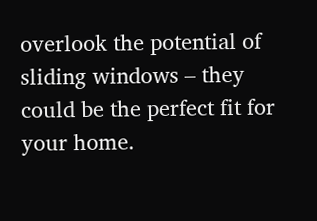overlook the potential of sliding windows – they could be the perfect fit for your home.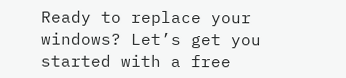Ready to replace your windows? Let’s get you started with a free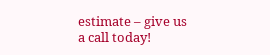estimate – give us a call today!